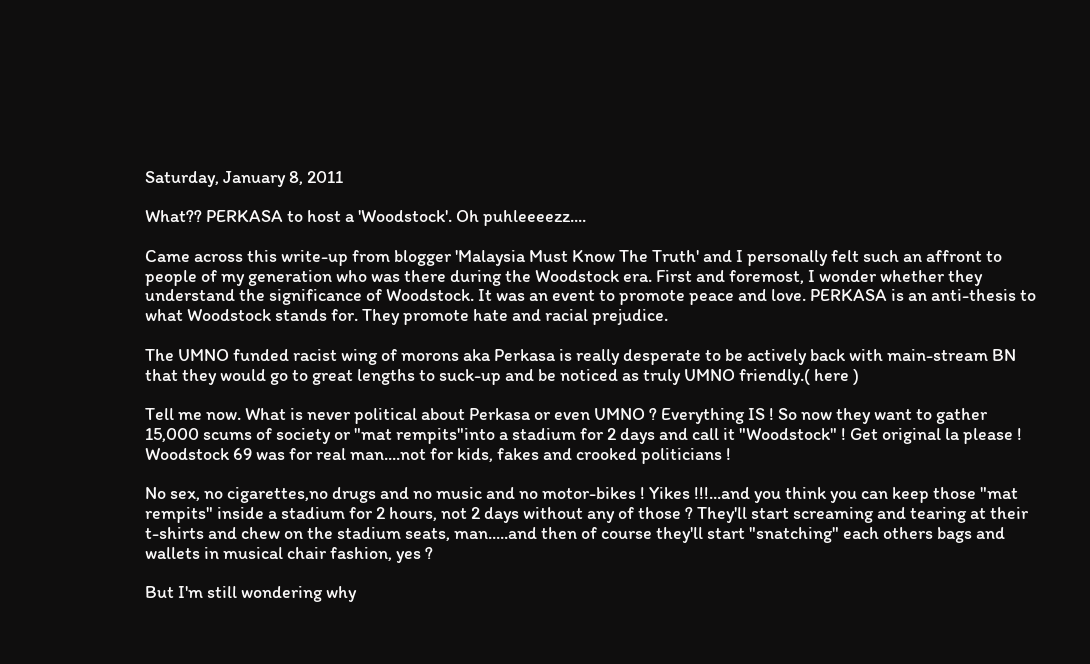Saturday, January 8, 2011

What?? PERKASA to host a 'Woodstock'. Oh puhleeeezz....

Came across this write-up from blogger 'Malaysia Must Know The Truth' and I personally felt such an affront to people of my generation who was there during the Woodstock era. First and foremost, I wonder whether they understand the significance of Woodstock. It was an event to promote peace and love. PERKASA is an anti-thesis to what Woodstock stands for. They promote hate and racial prejudice.

The UMNO funded racist wing of morons aka Perkasa is really desperate to be actively back with main-stream BN that they would go to great lengths to suck-up and be noticed as truly UMNO friendly.( here )

Tell me now. What is never political about Perkasa or even UMNO ? Everything IS ! So now they want to gather 15,000 scums of society or "mat rempits"into a stadium for 2 days and call it "Woodstock" ! Get original la please ! Woodstock 69 was for real man....not for kids, fakes and crooked politicians !

No sex, no cigarettes,no drugs and no music and no motor-bikes ! Yikes !!!...and you think you can keep those "mat rempits" inside a stadium for 2 hours, not 2 days without any of those ? They'll start screaming and tearing at their t-shirts and chew on the stadium seats, man.....and then of course they'll start "snatching" each others bags and wallets in musical chair fashion, yes ?

But I'm still wondering why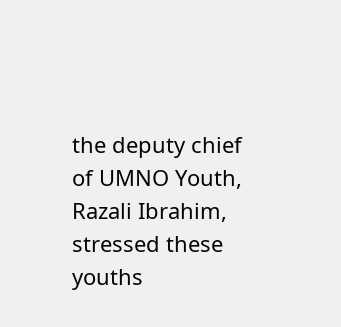the deputy chief of UMNO Youth, Razali Ibrahim, stressed these youths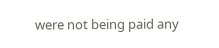were not being paid any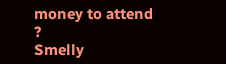money to attend ?
Smelly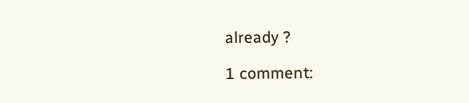already ?

1 comment: